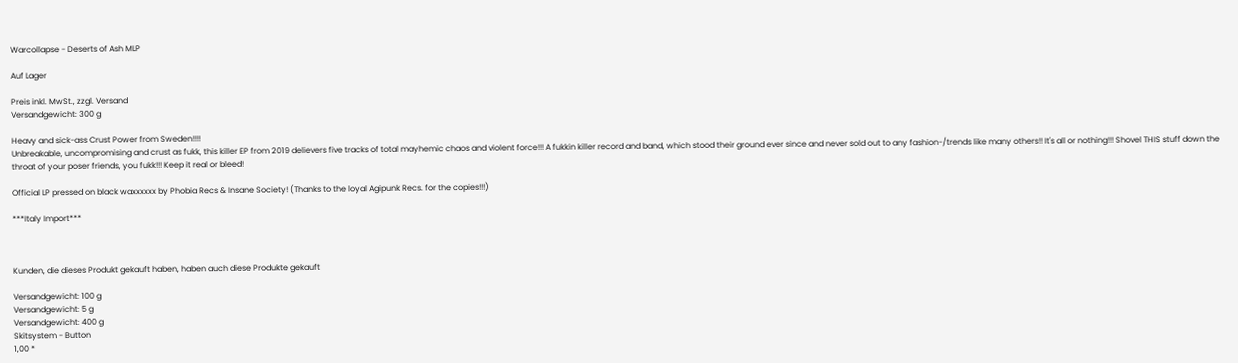Warcollapse - Deserts of Ash MLP

Auf Lager

Preis inkl. MwSt., zzgl. Versand
Versandgewicht: 300 g

Heavy and sick-ass Crust Power from Sweden!!!!
Unbreakable, uncompromising and crust as fukk, this killer EP from 2019 delievers five tracks of total mayhemic chaos and violent force!!! A fukkin killer record and band, which stood their ground ever since and never sold out to any fashion-/trends like many others!! It's all or nothing!!! Shovel THIS stuff down the throat of your poser friends, you fukk!!! Keep it real or bleed!

Official LP pressed on black waxxxxxx by Phobia Recs & Insane Society! (Thanks to the loyal Agipunk Recs. for the copies!!!)

***Italy Import***



Kunden, die dieses Produkt gekauft haben, haben auch diese Produkte gekauft

Versandgewicht: 100 g
Versandgewicht: 5 g
Versandgewicht: 400 g
Skitsystem - Button
1,00 *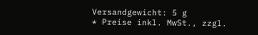Versandgewicht: 5 g
* Preise inkl. MwSt., zzgl.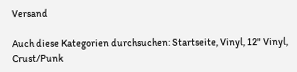Versand

Auch diese Kategorien durchsuchen: Startseite, Vinyl, 12" Vinyl, Crust/Punk